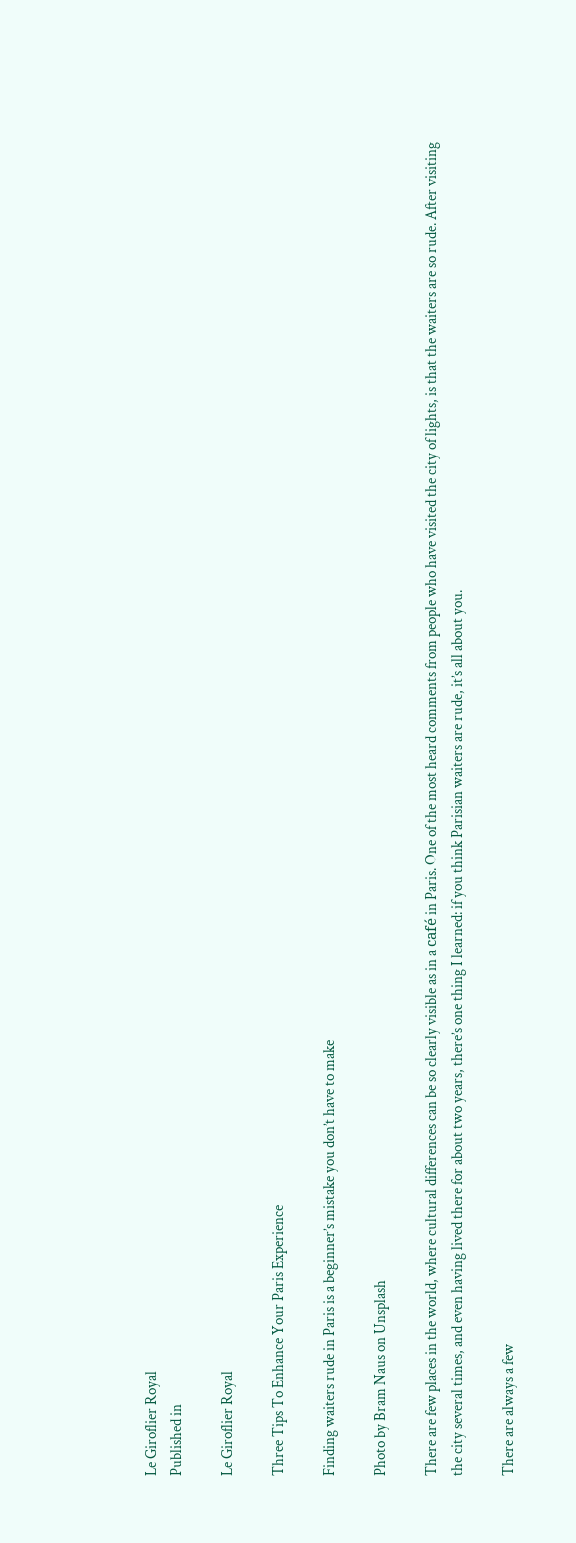Le Giroflier Royal
Published in

Le Giroflier Royal

Three Tips To Enhance Your Paris Experience

Finding waiters rude in Paris is a beginner’s mistake you don’t have to make

Photo by Bram Naus on Unsplash

There are few places in the world, where cultural differences can be so clearly visible as in a café in Paris. One of the most heard comments from people who have visited the city of lights, is that the waiters are so rude. After visiting the city several times, and even having lived there for about two years, there’s one thing I learned: if you think Parisian waiters are rude, it’s all about you.

There are always a few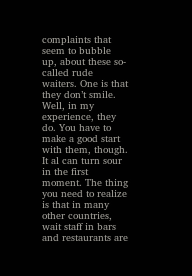complaints that seem to bubble up, about these so-called rude waiters. One is that they don’t smile. Well, in my experience, they do. You have to make a good start with them, though. It al can turn sour in the first moment. The thing you need to realize is that in many other countries, wait staff in bars and restaurants are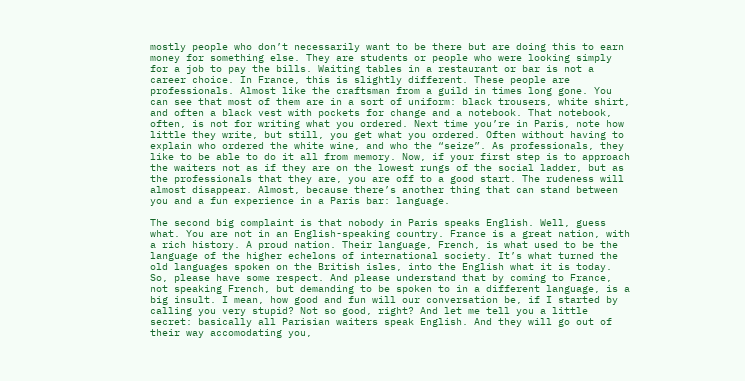mostly people who don’t necessarily want to be there but are doing this to earn money for something else. They are students or people who were looking simply for a job to pay the bills. Waiting tables in a restaurant or bar is not a career choice. In France, this is slightly different. These people are professionals. Almost like the craftsman from a guild in times long gone. You can see that most of them are in a sort of uniform: black trousers, white shirt, and often a black vest with pockets for change and a notebook. That notebook, often, is not for writing what you ordered. Next time you’re in Paris, note how little they write, but still, you get what you ordered. Often without having to explain who ordered the white wine, and who the “seize”. As professionals, they like to be able to do it all from memory. Now, if your first step is to approach the waiters not as if they are on the lowest rungs of the social ladder, but as the professionals that they are, you are off to a good start. The rudeness will almost disappear. Almost, because there’s another thing that can stand between you and a fun experience in a Paris bar: language.

The second big complaint is that nobody in Paris speaks English. Well, guess what. You are not in an English-speaking country. France is a great nation, with a rich history. A proud nation. Their language, French, is what used to be the language of the higher echelons of international society. It’s what turned the old languages spoken on the British isles, into the English what it is today. So, please have some respect. And please understand that by coming to France, not speaking French, but demanding to be spoken to in a different language, is a big insult. I mean, how good and fun will our conversation be, if I started by calling you very stupid? Not so good, right? And let me tell you a little secret: basically all Parisian waiters speak English. And they will go out of their way accomodating you,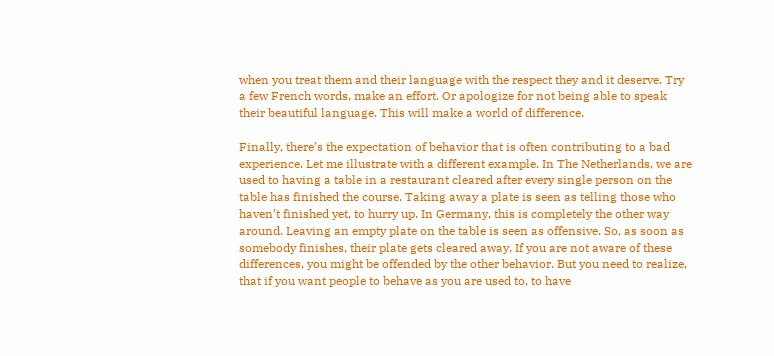when you treat them and their language with the respect they and it deserve. Try a few French words, make an effort. Or apologize for not being able to speak their beautiful language. This will make a world of difference.

Finally, there’s the expectation of behavior that is often contributing to a bad experience. Let me illustrate with a different example. In The Netherlands, we are used to having a table in a restaurant cleared after every single person on the table has finished the course. Taking away a plate is seen as telling those who haven’t finished yet, to hurry up. In Germany, this is completely the other way around. Leaving an empty plate on the table is seen as offensive. So, as soon as somebody finishes, their plate gets cleared away. If you are not aware of these differences, you might be offended by the other behavior. But you need to realize, that if you want people to behave as you are used to, to have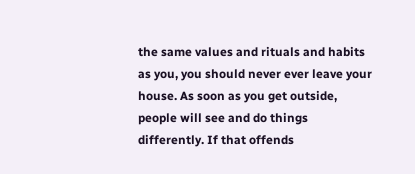the same values and rituals and habits as you, you should never ever leave your house. As soon as you get outside, people will see and do things differently. If that offends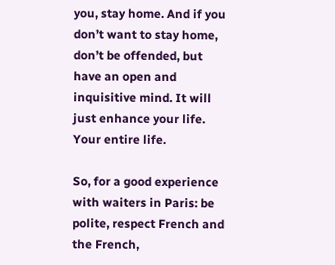you, stay home. And if you don’t want to stay home, don’t be offended, but have an open and inquisitive mind. It will just enhance your life. Your entire life.

So, for a good experience with waiters in Paris: be polite, respect French and the French,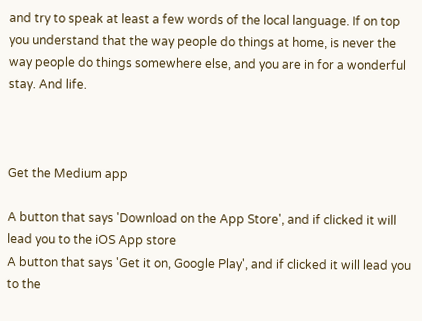and try to speak at least a few words of the local language. If on top you understand that the way people do things at home, is never the way people do things somewhere else, and you are in for a wonderful stay. And life.



Get the Medium app

A button that says 'Download on the App Store', and if clicked it will lead you to the iOS App store
A button that says 'Get it on, Google Play', and if clicked it will lead you to the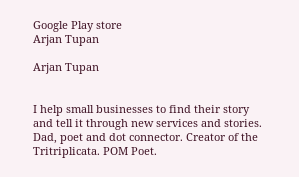Google Play store
Arjan Tupan

Arjan Tupan


I help small businesses to find their story and tell it through new services and stories. Dad, poet and dot connector. Creator of the Tritriplicata. POM Poet.